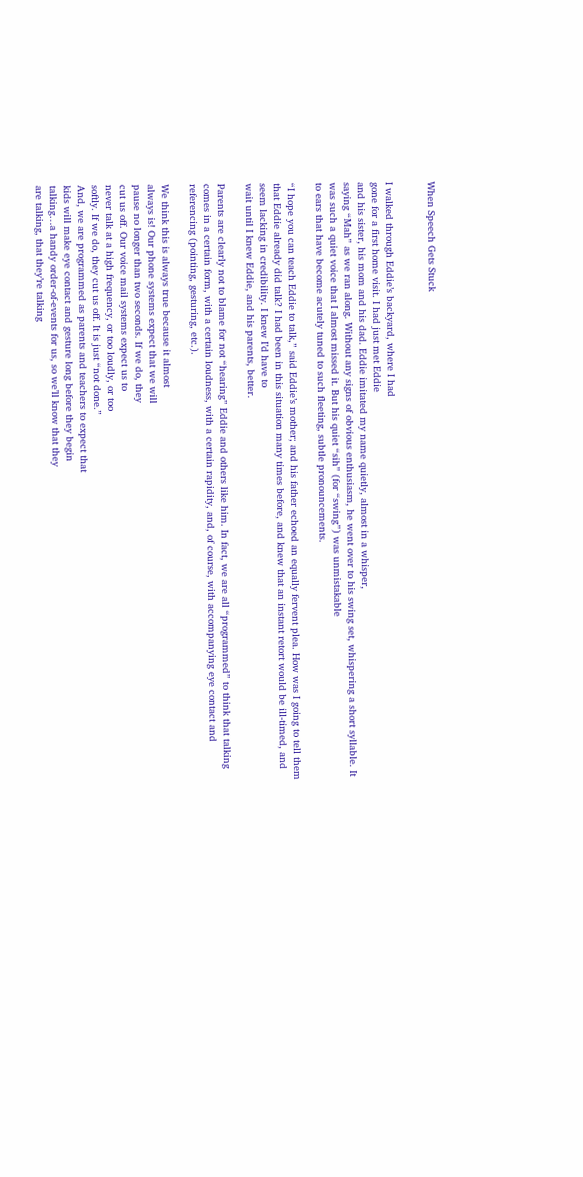When Speech Gets Stuck


I walked through Eddie’s backyard, where I had
gone for a first home visit. I had just met Eddie
and his sister, his mom and his dad. Eddie imitated my name quietly, almost in a whisper,
saying “Mah” as we ran along. Without any signs of obvious enthusiasm, he went over to his swing set, whispering a short syllable. It was such a quiet voice that I almost missed it. But his quiet “sih” (for “swing”) was unmistakable
to ears that have become acutely tuned to such fleeting, subtle pronouncements.

“I hope you can teach Eddie to talk,” said Eddie’s mother; and his father echoed an equally fervent plea. How was I going to tell them that Eddie already did talk? I had been in this situation many times before, and knew that an instant retort would be ill-timed, and seem lacking in credibility. I knew I’d have to
wait until I knew Eddie, and his parents, better.

Parents are clearly not to blame for not “hearing” Eddie and others like him. In fact, we are all “programmed” to think that talking comes in a certain form, with a certain loudness, with a certain rapidity, and, of course, with accompanying eye contact and referencing (pointing, gesturing, etc.).

We think this is always true because it almost
always is! Our phone systems expect that we will
pause no longer than two seconds. If we do, they
cut us off. Our voice mail systems expect us to
never talk at a high frequency, or too loudly, or too
softly. If we do, they cut us off. It is just “not done.”
And, we are programmed as parents and teachers to expect that
kids will make eye contact and gesture long before they begin
talking…a handy order-of-events for us, so we’ll know that they
are talking, that they’re talking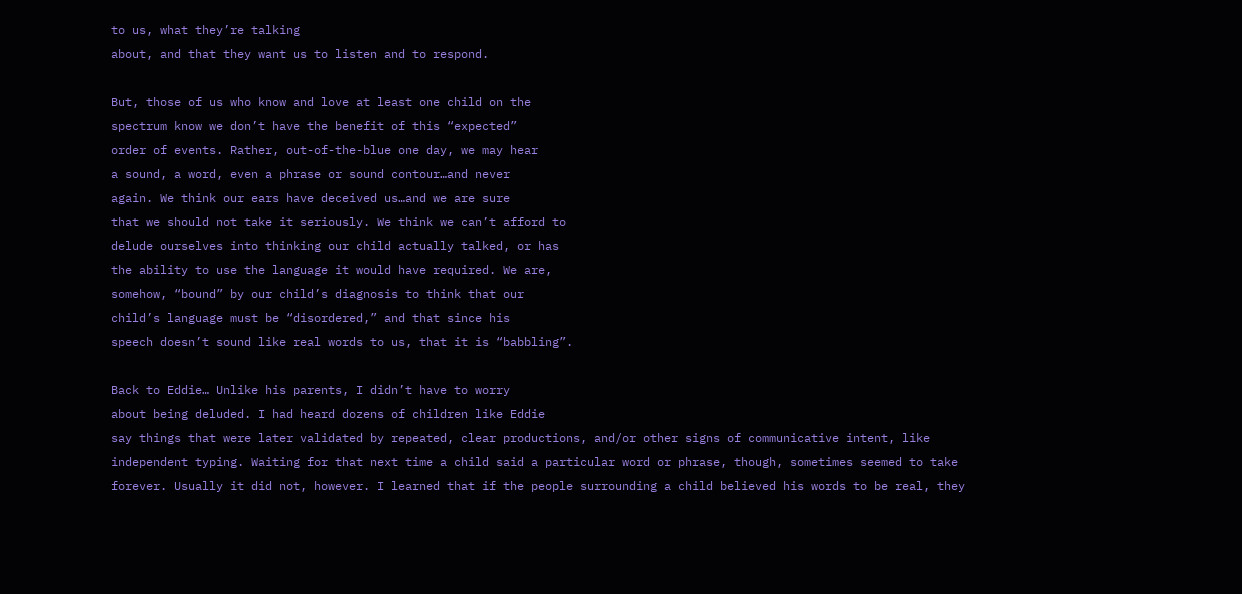to us, what they’re talking
about, and that they want us to listen and to respond.

But, those of us who know and love at least one child on the
spectrum know we don’t have the benefit of this “expected”
order of events. Rather, out-of-the-blue one day, we may hear
a sound, a word, even a phrase or sound contour…and never
again. We think our ears have deceived us…and we are sure
that we should not take it seriously. We think we can’t afford to
delude ourselves into thinking our child actually talked, or has
the ability to use the language it would have required. We are,
somehow, “bound” by our child’s diagnosis to think that our
child’s language must be “disordered,” and that since his
speech doesn’t sound like real words to us, that it is “babbling”.

Back to Eddie… Unlike his parents, I didn’t have to worry
about being deluded. I had heard dozens of children like Eddie
say things that were later validated by repeated, clear productions, and/or other signs of communicative intent, like independent typing. Waiting for that next time a child said a particular word or phrase, though, sometimes seemed to take forever. Usually it did not, however. I learned that if the people surrounding a child believed his words to be real, they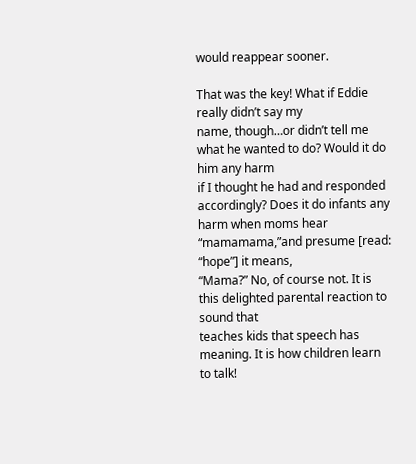would reappear sooner.

That was the key! What if Eddie really didn’t say my
name, though…or didn’t tell me what he wanted to do? Would it do him any harm
if I thought he had and responded accordingly? Does it do infants any
harm when moms hear “mamamama,”and presume [read: “hope”] it means,
“Mama?” No, of course not. It is this delighted parental reaction to sound that
teaches kids that speech has meaning. It is how children learn to talk!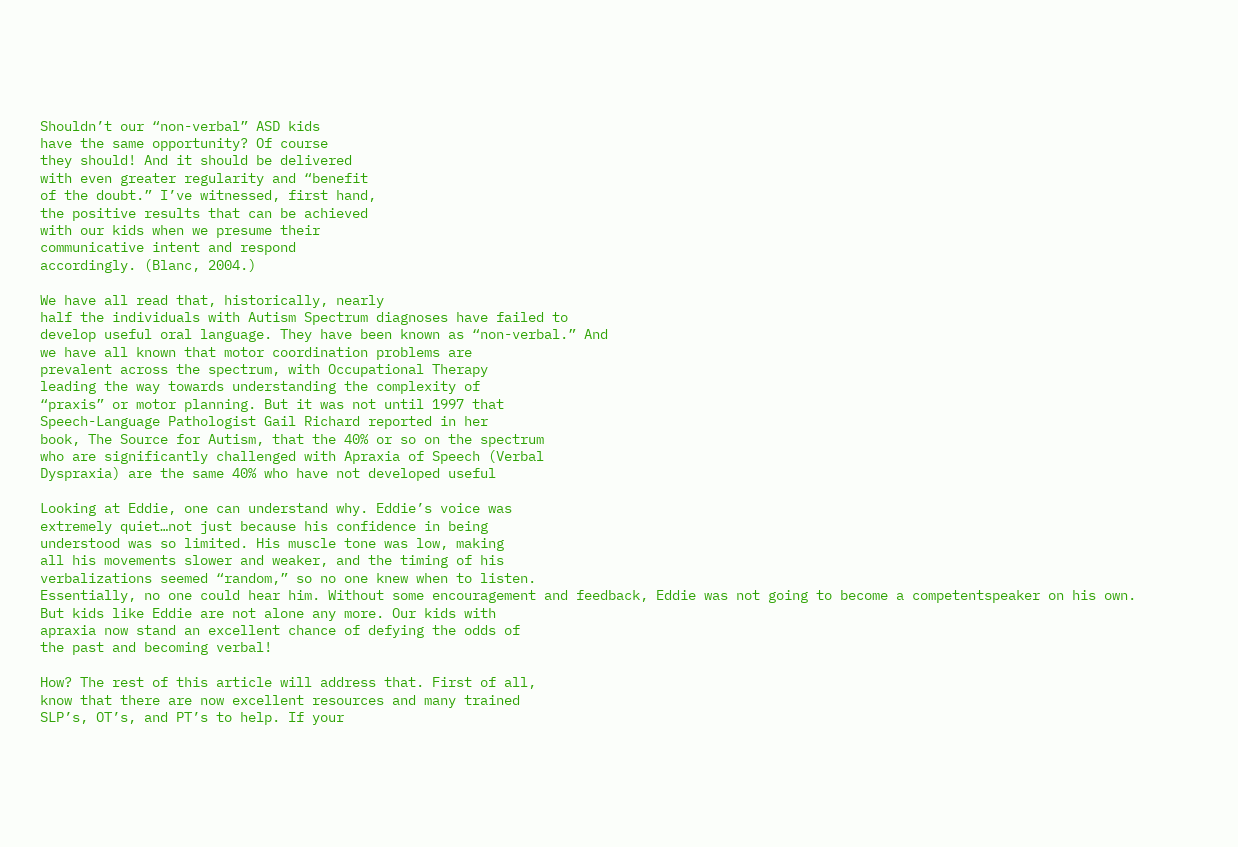Shouldn’t our “non-verbal” ASD kids
have the same opportunity? Of course
they should! And it should be delivered
with even greater regularity and “benefit
of the doubt.” I’ve witnessed, first hand,
the positive results that can be achieved
with our kids when we presume their
communicative intent and respond
accordingly. (Blanc, 2004.)

We have all read that, historically, nearly
half the individuals with Autism Spectrum diagnoses have failed to
develop useful oral language. They have been known as “non-verbal.” And
we have all known that motor coordination problems are
prevalent across the spectrum, with Occupational Therapy
leading the way towards understanding the complexity of
“praxis” or motor planning. But it was not until 1997 that
Speech-Language Pathologist Gail Richard reported in her
book, The Source for Autism, that the 40% or so on the spectrum
who are significantly challenged with Apraxia of Speech (Verbal
Dyspraxia) are the same 40% who have not developed useful

Looking at Eddie, one can understand why. Eddie’s voice was
extremely quiet…not just because his confidence in being
understood was so limited. His muscle tone was low, making
all his movements slower and weaker, and the timing of his
verbalizations seemed “random,” so no one knew when to listen.
Essentially, no one could hear him. Without some encouragement and feedback, Eddie was not going to become a competentspeaker on his own. But kids like Eddie are not alone any more. Our kids with
apraxia now stand an excellent chance of defying the odds of
the past and becoming verbal!

How? The rest of this article will address that. First of all,
know that there are now excellent resources and many trained
SLP’s, OT’s, and PT’s to help. If your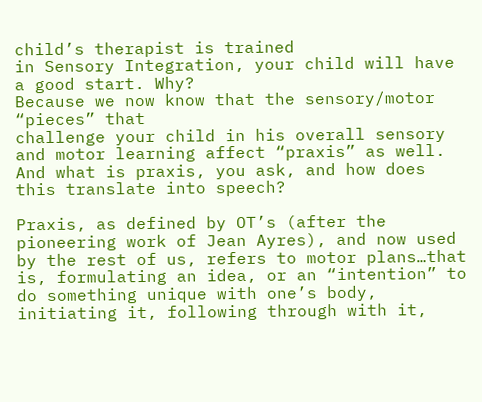child’s therapist is trained
in Sensory Integration, your child will have a good start. Why?
Because we now know that the sensory/motor “pieces” that
challenge your child in his overall sensory
and motor learning affect “praxis” as well.
And what is praxis, you ask, and how does
this translate into speech?

Praxis, as defined by OT’s (after the pioneering work of Jean Ayres), and now used
by the rest of us, refers to motor plans…that
is, formulating an idea, or an “intention” to
do something unique with one’s body, initiating it, following through with it,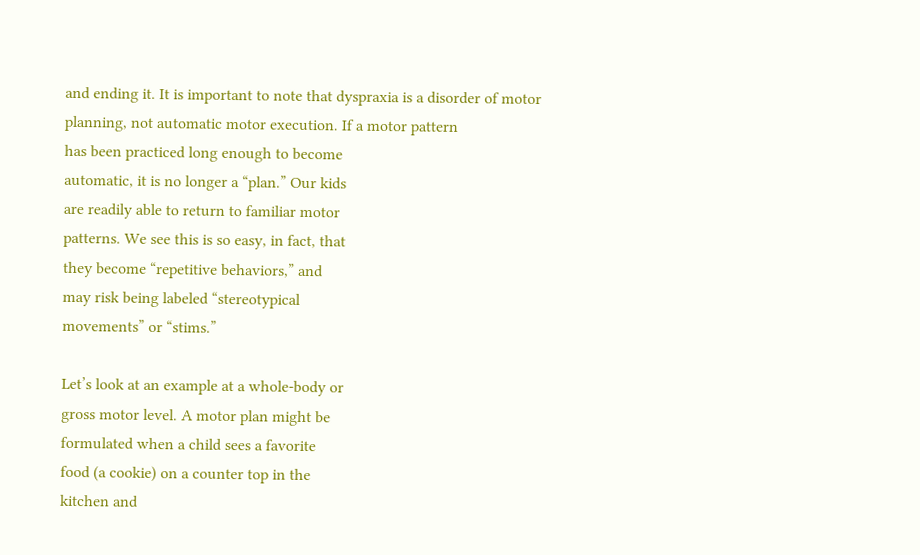and ending it. It is important to note that dyspraxia is a disorder of motor planning, not automatic motor execution. If a motor pattern
has been practiced long enough to become
automatic, it is no longer a “plan.” Our kids
are readily able to return to familiar motor
patterns. We see this is so easy, in fact, that
they become “repetitive behaviors,” and
may risk being labeled “stereotypical
movements” or “stims.”

Let’s look at an example at a whole-body or
gross motor level. A motor plan might be
formulated when a child sees a favorite
food (a cookie) on a counter top in the
kitchen and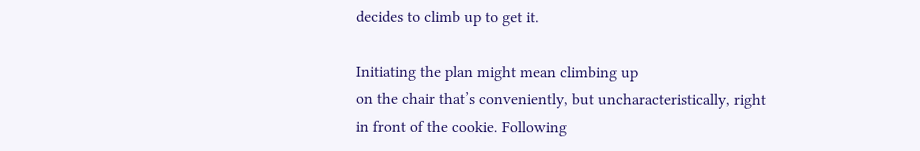decides to climb up to get it.

Initiating the plan might mean climbing up
on the chair that’s conveniently, but uncharacteristically, right
in front of the cookie. Following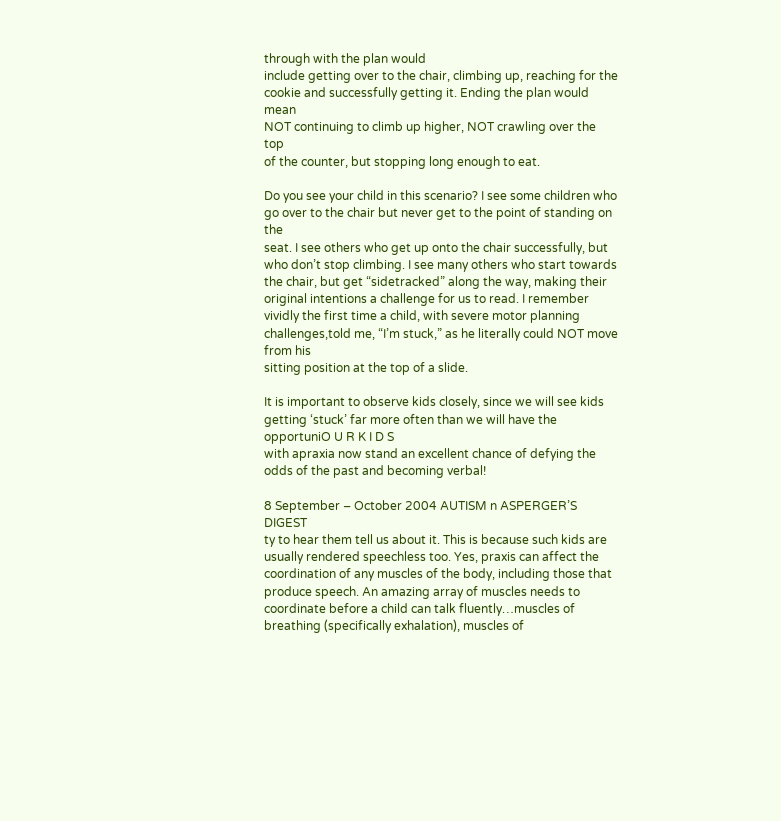through with the plan would
include getting over to the chair, climbing up, reaching for the
cookie and successfully getting it. Ending the plan would mean
NOT continuing to climb up higher, NOT crawling over the top
of the counter, but stopping long enough to eat.

Do you see your child in this scenario? I see some children who
go over to the chair but never get to the point of standing on the
seat. I see others who get up onto the chair successfully, but
who don’t stop climbing. I see many others who start towards
the chair, but get “sidetracked” along the way, making their
original intentions a challenge for us to read. I remember vividly the first time a child, with severe motor planning challenges,told me, “I’m stuck,” as he literally could NOT move from his
sitting position at the top of a slide.

It is important to observe kids closely, since we will see kids
getting ‘stuck’ far more often than we will have the opportuniO U R K I D S
with apraxia now stand an excellent chance of defying the
odds of the past and becoming verbal!

8 September – October 2004 AUTISM n ASPERGER’S DIGEST
ty to hear them tell us about it. This is because such kids are
usually rendered speechless too. Yes, praxis can affect the
coordination of any muscles of the body, including those that
produce speech. An amazing array of muscles needs to coordinate before a child can talk fluently…muscles of breathing (specifically exhalation), muscles of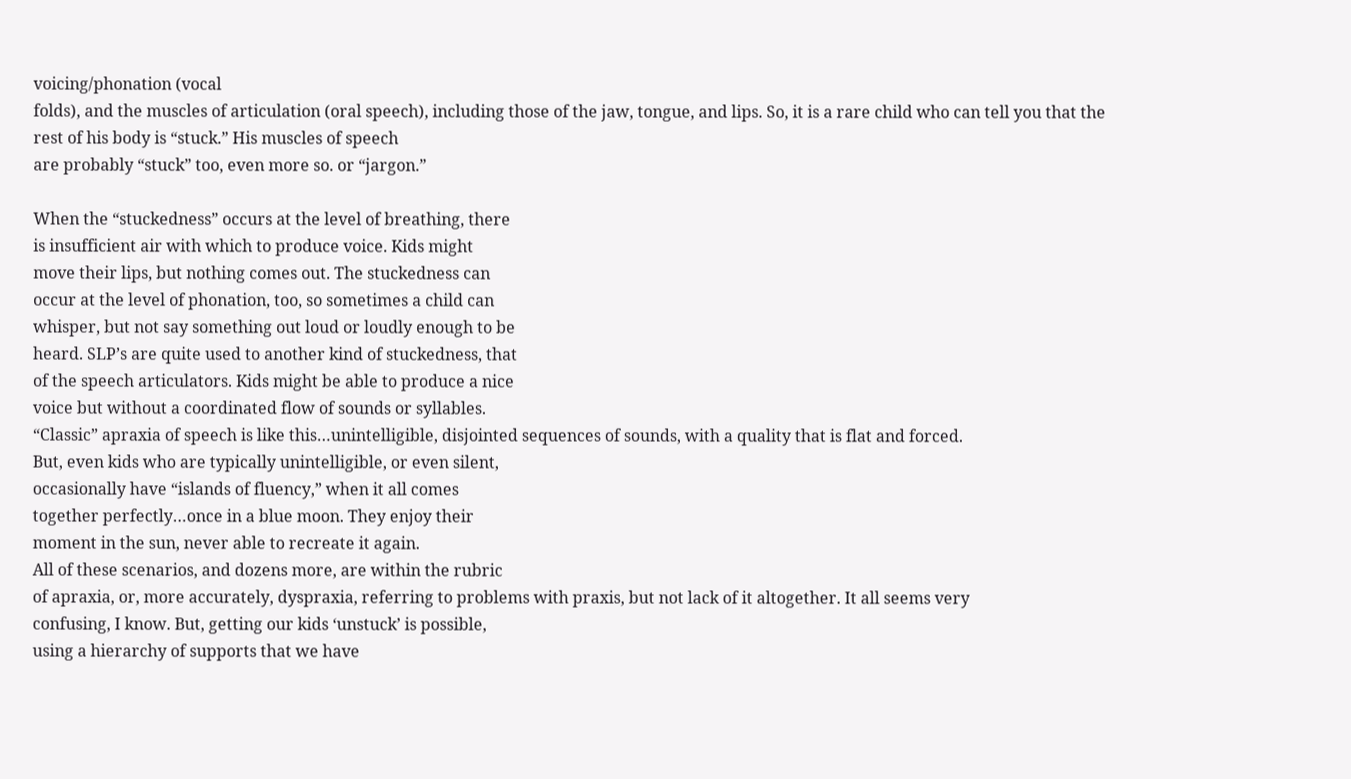voicing/phonation (vocal
folds), and the muscles of articulation (oral speech), including those of the jaw, tongue, and lips. So, it is a rare child who can tell you that the rest of his body is “stuck.” His muscles of speech
are probably “stuck” too, even more so. or “jargon.”

When the “stuckedness” occurs at the level of breathing, there
is insufficient air with which to produce voice. Kids might
move their lips, but nothing comes out. The stuckedness can
occur at the level of phonation, too, so sometimes a child can
whisper, but not say something out loud or loudly enough to be
heard. SLP’s are quite used to another kind of stuckedness, that
of the speech articulators. Kids might be able to produce a nice
voice but without a coordinated flow of sounds or syllables.
“Classic” apraxia of speech is like this…unintelligible, disjointed sequences of sounds, with a quality that is flat and forced.
But, even kids who are typically unintelligible, or even silent,
occasionally have “islands of fluency,” when it all comes
together perfectly…once in a blue moon. They enjoy their
moment in the sun, never able to recreate it again.
All of these scenarios, and dozens more, are within the rubric
of apraxia, or, more accurately, dyspraxia, referring to problems with praxis, but not lack of it altogether. It all seems very
confusing, I know. But, getting our kids ‘unstuck’ is possible,
using a hierarchy of supports that we have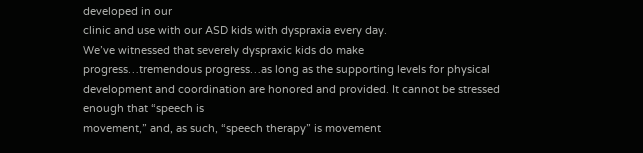developed in our
clinic and use with our ASD kids with dyspraxia every day.
We’ve witnessed that severely dyspraxic kids do make
progress…tremendous progress…as long as the supporting levels for physical development and coordination are honored and provided. It cannot be stressed enough that “speech is
movement,” and, as such, “speech therapy” is movement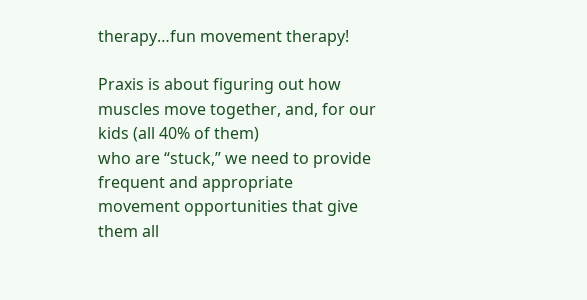therapy…fun movement therapy!

Praxis is about figuring out how muscles move together, and, for our kids (all 40% of them)
who are “stuck,” we need to provide frequent and appropriate
movement opportunities that give them all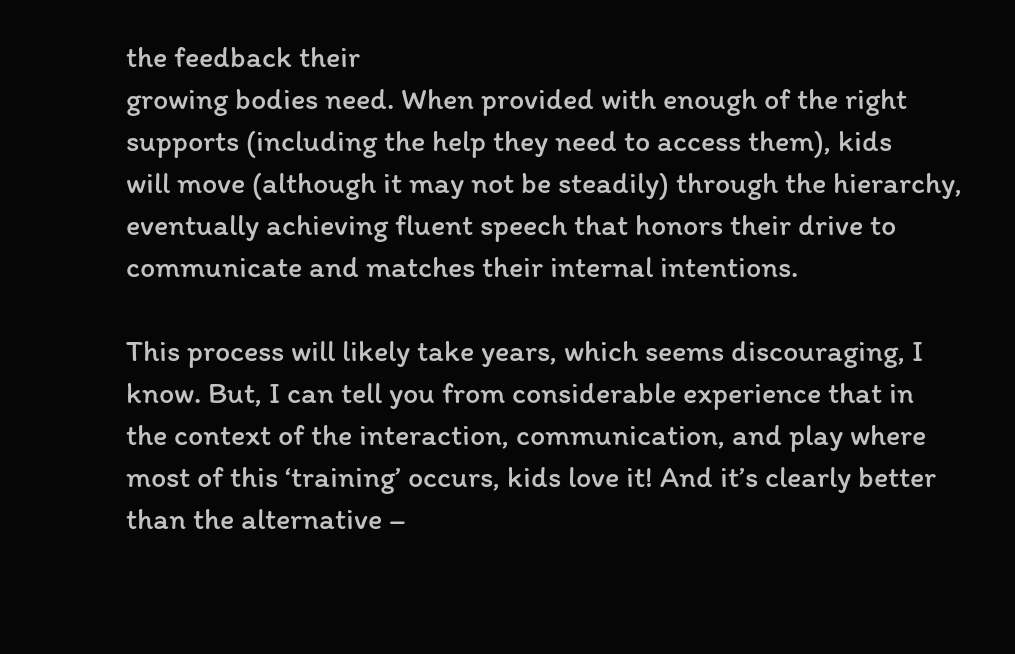the feedback their
growing bodies need. When provided with enough of the right
supports (including the help they need to access them), kids
will move (although it may not be steadily) through the hierarchy, eventually achieving fluent speech that honors their drive to communicate and matches their internal intentions.

This process will likely take years, which seems discouraging, I
know. But, I can tell you from considerable experience that in
the context of the interaction, communication, and play where
most of this ‘training’ occurs, kids love it! And it’s clearly better
than the alternative –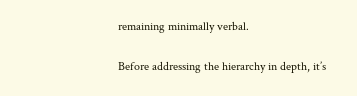remaining minimally verbal.

Before addressing the hierarchy in depth, it’s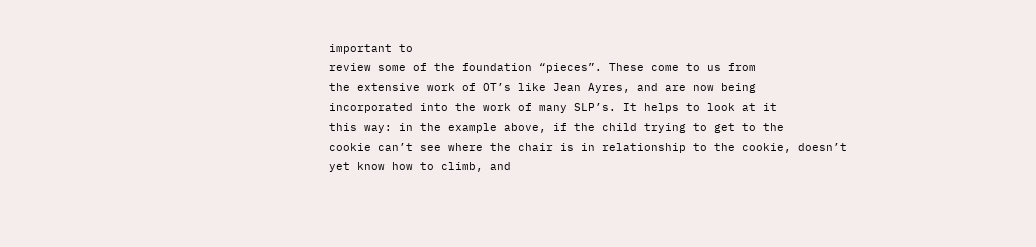important to
review some of the foundation “pieces”. These come to us from
the extensive work of OT’s like Jean Ayres, and are now being
incorporated into the work of many SLP’s. It helps to look at it
this way: in the example above, if the child trying to get to the
cookie can’t see where the chair is in relationship to the cookie, doesn’t yet know how to climb, and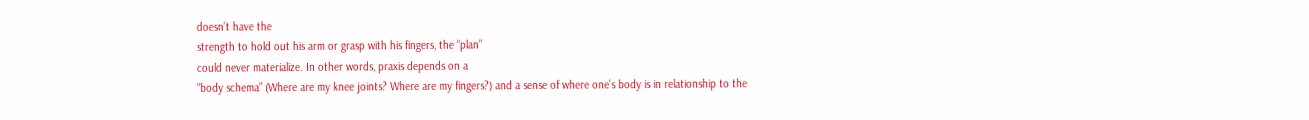doesn’t have the
strength to hold out his arm or grasp with his fingers, the “plan”
could never materialize. In other words, praxis depends on a
“body schema” (Where are my knee joints? Where are my fingers?) and a sense of where one’s body is in relationship to the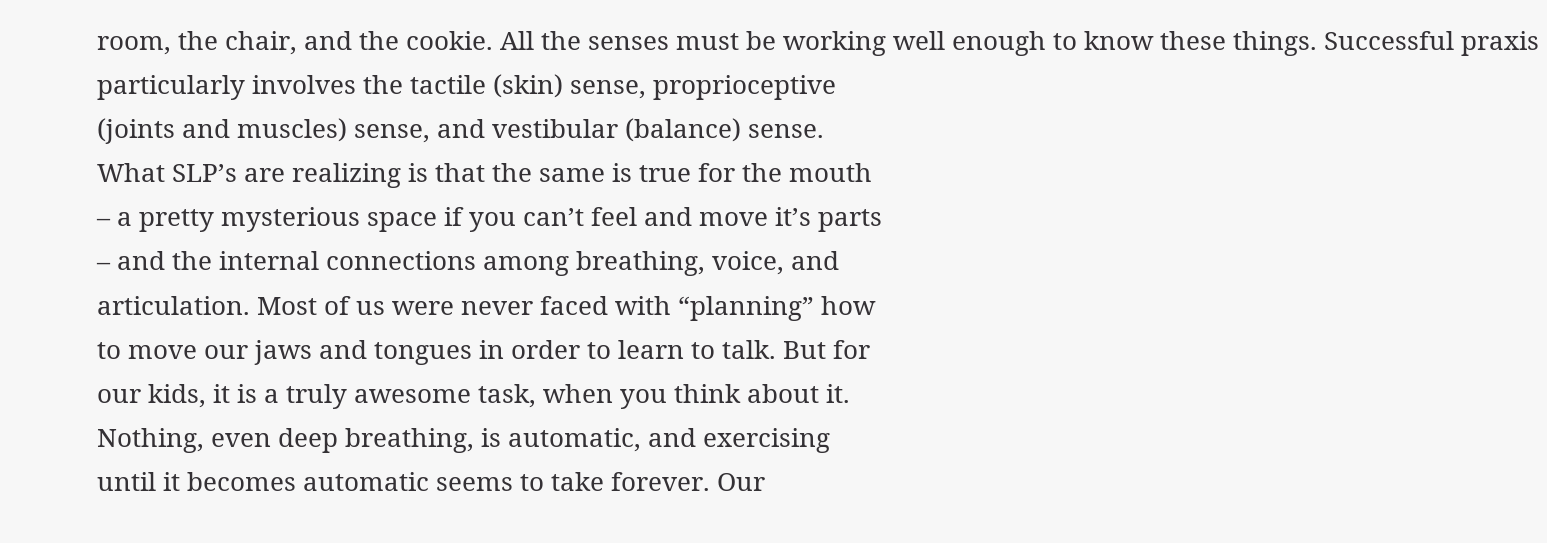room, the chair, and the cookie. All the senses must be working well enough to know these things. Successful praxis particularly involves the tactile (skin) sense, proprioceptive
(joints and muscles) sense, and vestibular (balance) sense.
What SLP’s are realizing is that the same is true for the mouth
– a pretty mysterious space if you can’t feel and move it’s parts
– and the internal connections among breathing, voice, and
articulation. Most of us were never faced with “planning” how
to move our jaws and tongues in order to learn to talk. But for
our kids, it is a truly awesome task, when you think about it.
Nothing, even deep breathing, is automatic, and exercising
until it becomes automatic seems to take forever. Our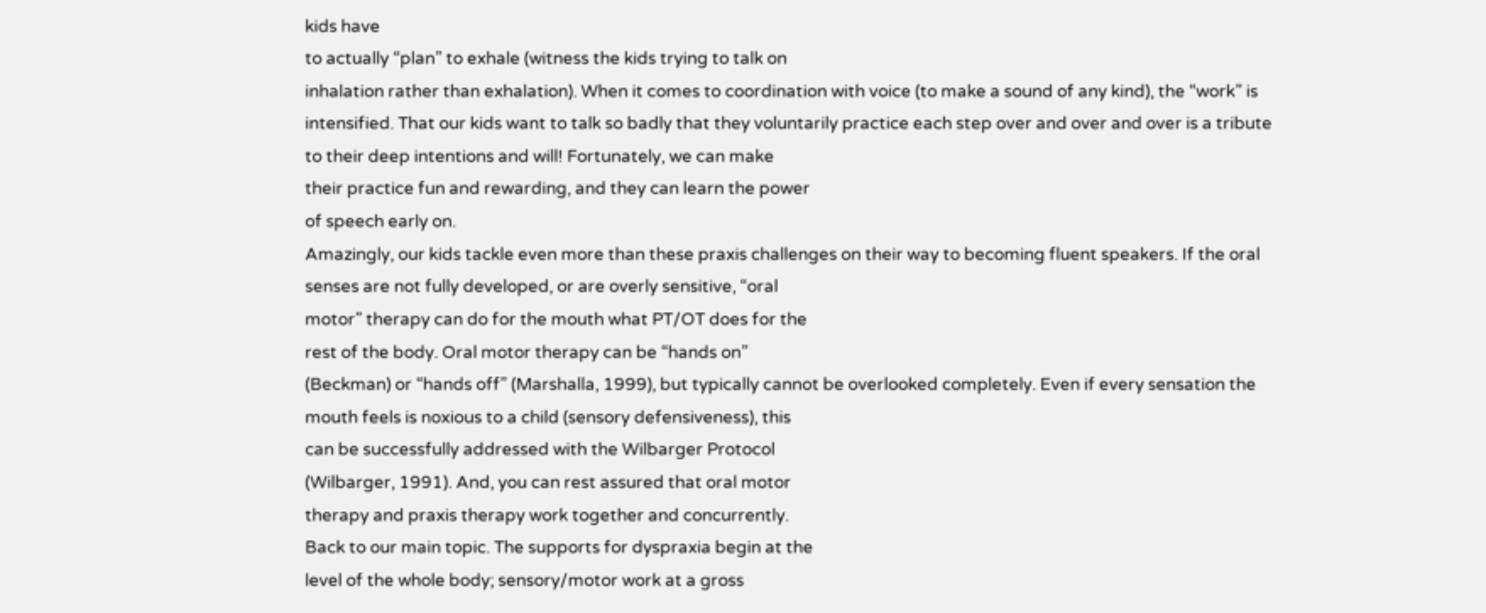kids have
to actually “plan” to exhale (witness the kids trying to talk on
inhalation rather than exhalation). When it comes to coordination with voice (to make a sound of any kind), the “work” is
intensified. That our kids want to talk so badly that they voluntarily practice each step over and over and over is a tribute
to their deep intentions and will! Fortunately, we can make
their practice fun and rewarding, and they can learn the power
of speech early on.
Amazingly, our kids tackle even more than these praxis challenges on their way to becoming fluent speakers. If the oral
senses are not fully developed, or are overly sensitive, “oral
motor” therapy can do for the mouth what PT/OT does for the
rest of the body. Oral motor therapy can be “hands on”
(Beckman) or “hands off” (Marshalla, 1999), but typically cannot be overlooked completely. Even if every sensation the
mouth feels is noxious to a child (sensory defensiveness), this
can be successfully addressed with the Wilbarger Protocol
(Wilbarger, 1991). And, you can rest assured that oral motor
therapy and praxis therapy work together and concurrently.
Back to our main topic. The supports for dyspraxia begin at the
level of the whole body; sensory/motor work at a gross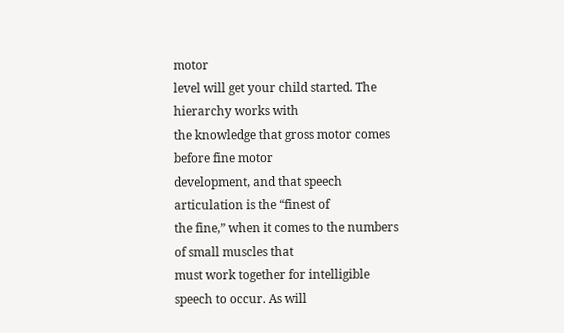motor
level will get your child started. The hierarchy works with
the knowledge that gross motor comes before fine motor
development, and that speech articulation is the “finest of
the fine,” when it comes to the numbers of small muscles that
must work together for intelligible speech to occur. As will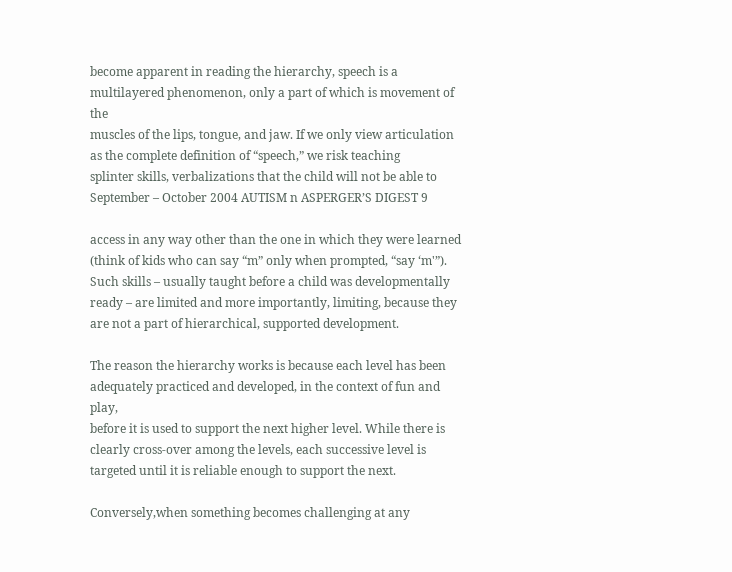become apparent in reading the hierarchy, speech is a multilayered phenomenon, only a part of which is movement of the
muscles of the lips, tongue, and jaw. If we only view articulation as the complete definition of “speech,” we risk teaching
splinter skills, verbalizations that the child will not be able to September – October 2004 AUTISM n ASPERGER’S DIGEST 9

access in any way other than the one in which they were learned
(think of kids who can say “m” only when prompted, “say ‘m'”).
Such skills – usually taught before a child was developmentally
ready – are limited and more importantly, limiting, because they
are not a part of hierarchical, supported development.

The reason the hierarchy works is because each level has been
adequately practiced and developed, in the context of fun and play,
before it is used to support the next higher level. While there is
clearly cross-over among the levels, each successive level is targeted until it is reliable enough to support the next.

Conversely,when something becomes challenging at any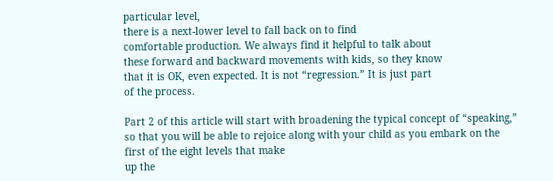particular level,
there is a next-lower level to fall back on to find
comfortable production. We always find it helpful to talk about
these forward and backward movements with kids, so they know
that it is OK, even expected. It is not “regression.” It is just part
of the process.

Part 2 of this article will start with broadening the typical concept of “speaking,” so that you will be able to rejoice along with your child as you embark on the first of the eight levels that make
up the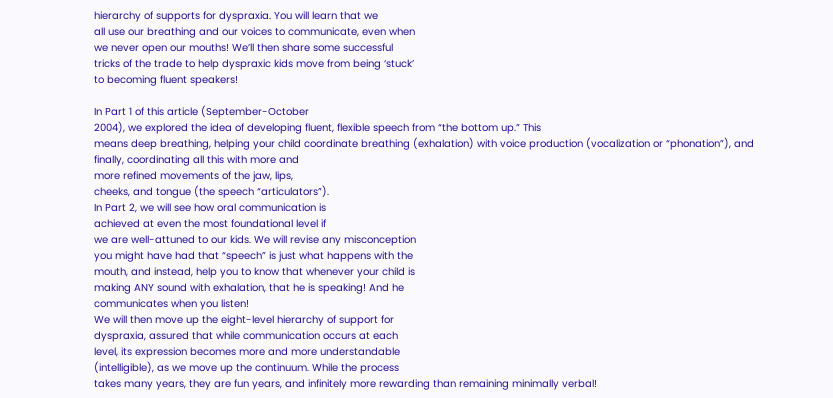hierarchy of supports for dyspraxia. You will learn that we
all use our breathing and our voices to communicate, even when
we never open our mouths! We’ll then share some successful
tricks of the trade to help dyspraxic kids move from being ‘stuck’
to becoming fluent speakers!

In Part 1 of this article (September-October
2004), we explored the idea of developing fluent, flexible speech from “the bottom up.” This
means deep breathing, helping your child coordinate breathing (exhalation) with voice production (vocalization or “phonation”), and
finally, coordinating all this with more and
more refined movements of the jaw, lips,
cheeks, and tongue (the speech “articulators”).
In Part 2, we will see how oral communication is
achieved at even the most foundational level if
we are well-attuned to our kids. We will revise any misconception
you might have had that “speech” is just what happens with the
mouth, and instead, help you to know that whenever your child is
making ANY sound with exhalation, that he is speaking! And he
communicates when you listen!
We will then move up the eight-level hierarchy of support for
dyspraxia, assured that while communication occurs at each
level, its expression becomes more and more understandable
(intelligible), as we move up the continuum. While the process
takes many years, they are fun years, and infinitely more rewarding than remaining minimally verbal!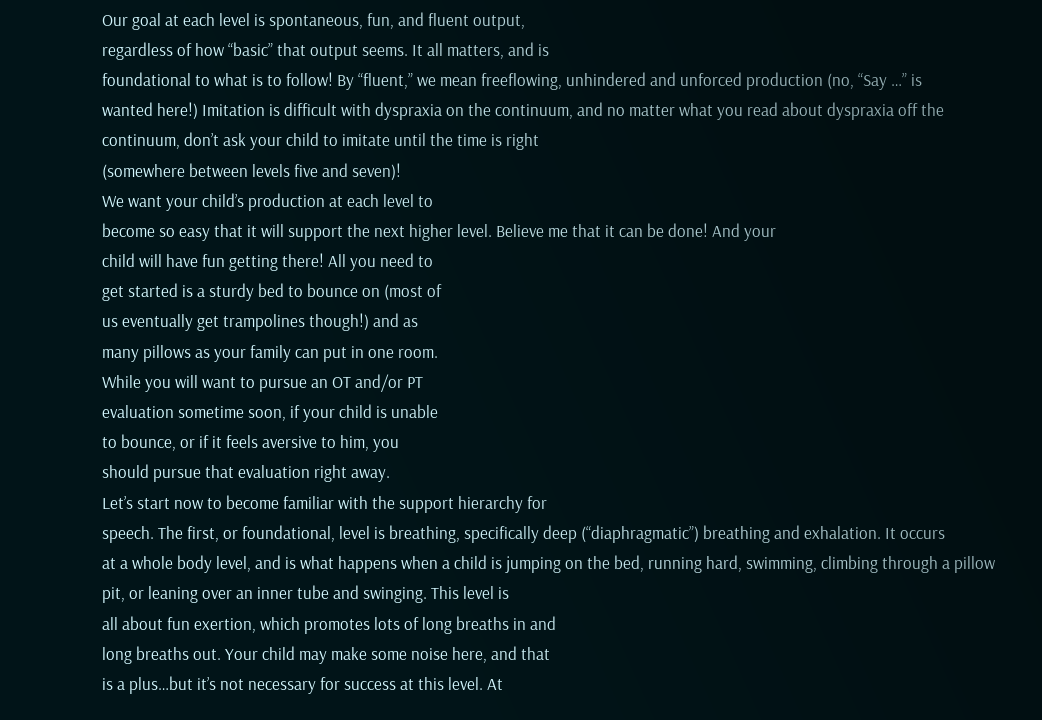Our goal at each level is spontaneous, fun, and fluent output,
regardless of how “basic” that output seems. It all matters, and is
foundational to what is to follow! By “fluent,” we mean freeflowing, unhindered and unforced production (no, “Say …” is
wanted here!) Imitation is difficult with dyspraxia on the continuum, and no matter what you read about dyspraxia off the continuum, don’t ask your child to imitate until the time is right
(somewhere between levels five and seven)!
We want your child’s production at each level to
become so easy that it will support the next higher level. Believe me that it can be done! And your
child will have fun getting there! All you need to
get started is a sturdy bed to bounce on (most of
us eventually get trampolines though!) and as
many pillows as your family can put in one room.
While you will want to pursue an OT and/or PT
evaluation sometime soon, if your child is unable
to bounce, or if it feels aversive to him, you
should pursue that evaluation right away.
Let’s start now to become familiar with the support hierarchy for
speech. The first, or foundational, level is breathing, specifically deep (“diaphragmatic”) breathing and exhalation. It occurs
at a whole body level, and is what happens when a child is jumping on the bed, running hard, swimming, climbing through a pillow pit, or leaning over an inner tube and swinging. This level is
all about fun exertion, which promotes lots of long breaths in and
long breaths out. Your child may make some noise here, and that
is a plus…but it’s not necessary for success at this level. At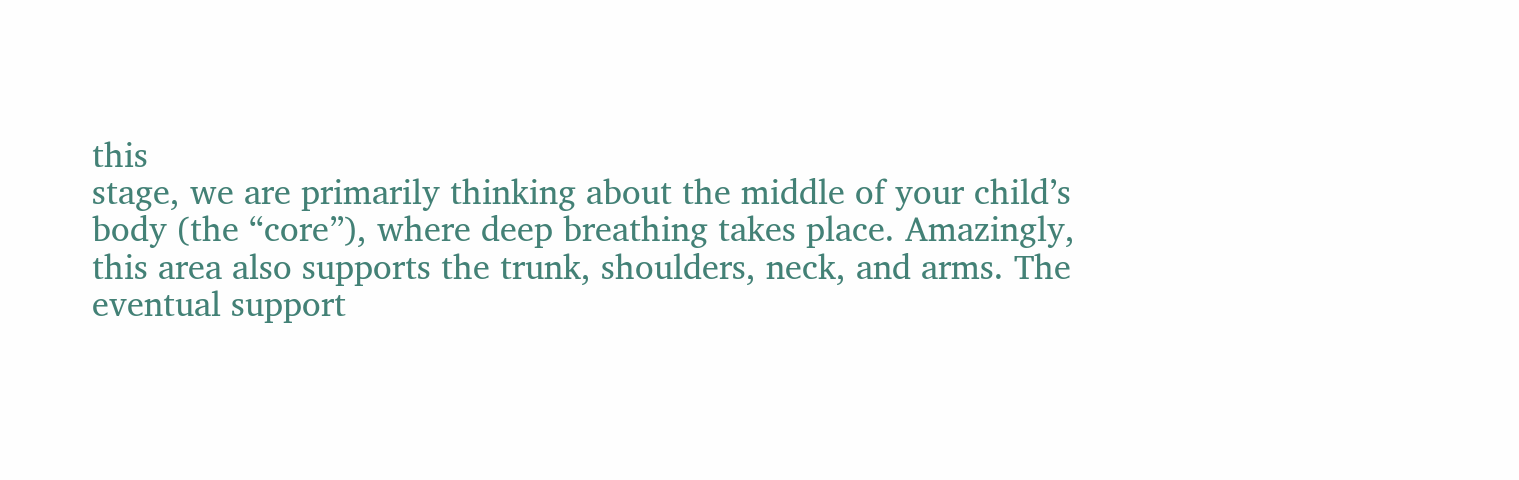this
stage, we are primarily thinking about the middle of your child’s
body (the “core”), where deep breathing takes place. Amazingly,
this area also supports the trunk, shoulders, neck, and arms. The
eventual support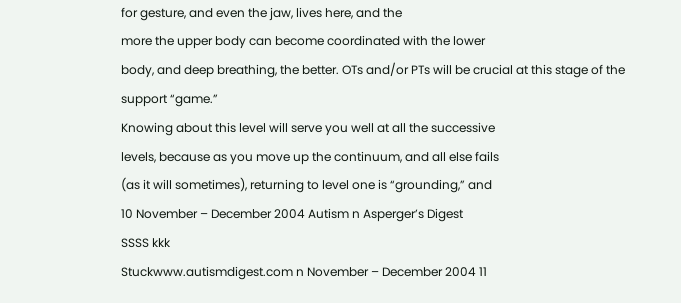for gesture, and even the jaw, lives here, and the
more the upper body can become coordinated with the lower
body, and deep breathing, the better. OTs and/or PTs will be crucial at this stage of the support “game.”
Knowing about this level will serve you well at all the successive
levels, because as you move up the continuum, and all else fails
(as it will sometimes), returning to level one is “grounding,” and
10 November – December 2004 Autism n Asperger’s Digest
SSSS kkk
Stuckwww.autismdigest.com n November – December 2004 11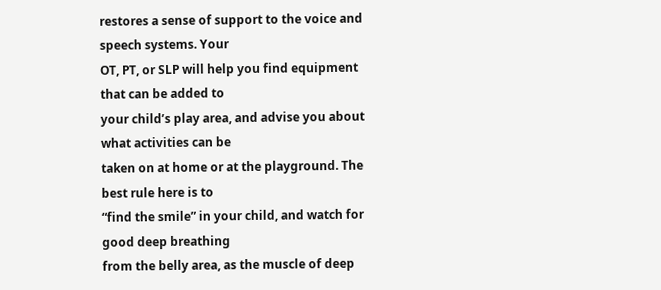restores a sense of support to the voice and speech systems. Your
OT, PT, or SLP will help you find equipment that can be added to
your child’s play area, and advise you about what activities can be
taken on at home or at the playground. The best rule here is to
“find the smile” in your child, and watch for good deep breathing
from the belly area, as the muscle of deep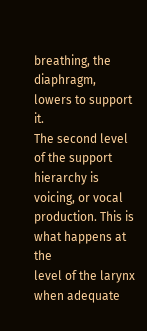breathing, the
diaphragm, lowers to support it.
The second level of the support hierarchy is voicing, or vocal
production. This is what happens at the
level of the larynx when adequate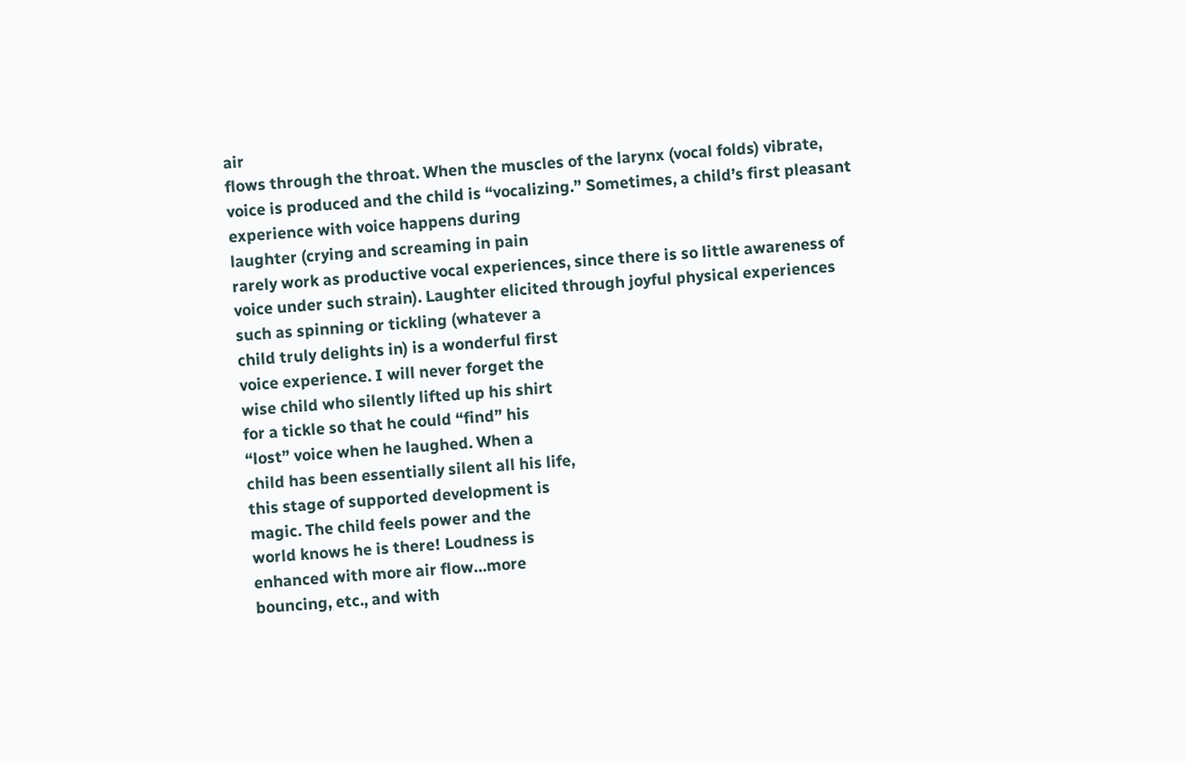air
flows through the throat. When the muscles of the larynx (vocal folds) vibrate,
voice is produced and the child is “vocalizing.” Sometimes, a child’s first pleasant
experience with voice happens during
laughter (crying and screaming in pain
rarely work as productive vocal experiences, since there is so little awareness of
voice under such strain). Laughter elicited through joyful physical experiences
such as spinning or tickling (whatever a
child truly delights in) is a wonderful first
voice experience. I will never forget the
wise child who silently lifted up his shirt
for a tickle so that he could “find” his
“lost” voice when he laughed. When a
child has been essentially silent all his life,
this stage of supported development is
magic. The child feels power and the
world knows he is there! Loudness is
enhanced with more air flow…more
bouncing, etc., and with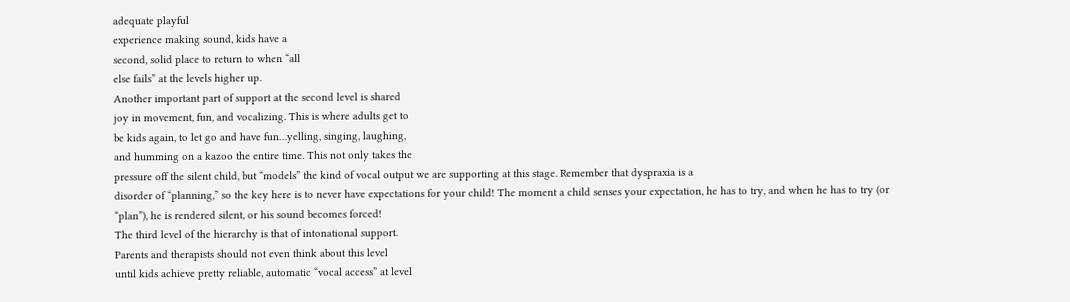adequate playful
experience making sound, kids have a
second, solid place to return to when “all
else fails” at the levels higher up.
Another important part of support at the second level is shared
joy in movement, fun, and vocalizing. This is where adults get to
be kids again, to let go and have fun…yelling, singing, laughing,
and humming on a kazoo the entire time. This not only takes the
pressure off the silent child, but “models” the kind of vocal output we are supporting at this stage. Remember that dyspraxia is a
disorder of “planning,” so the key here is to never have expectations for your child! The moment a child senses your expectation, he has to try, and when he has to try (or “plan”), he is rendered silent, or his sound becomes forced!
The third level of the hierarchy is that of intonational support.
Parents and therapists should not even think about this level
until kids achieve pretty reliable, automatic “vocal access” at level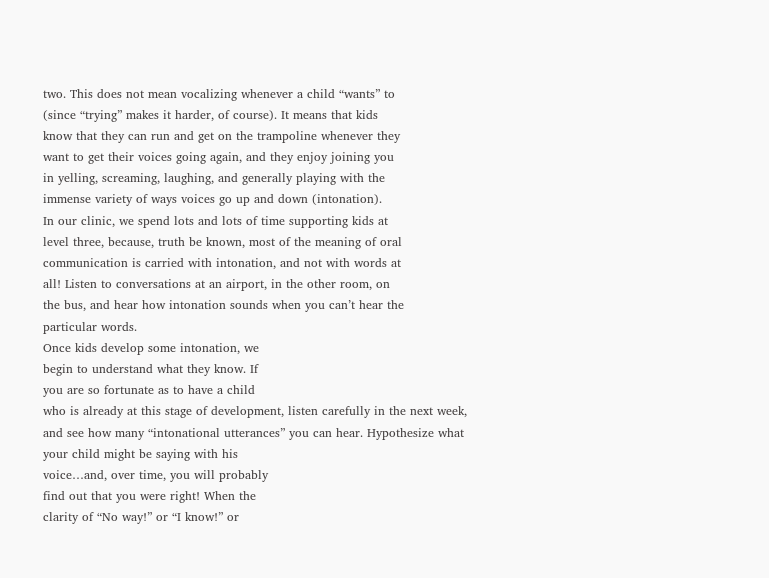two. This does not mean vocalizing whenever a child “wants” to
(since “trying” makes it harder, of course). It means that kids
know that they can run and get on the trampoline whenever they
want to get their voices going again, and they enjoy joining you
in yelling, screaming, laughing, and generally playing with the
immense variety of ways voices go up and down (intonation).
In our clinic, we spend lots and lots of time supporting kids at
level three, because, truth be known, most of the meaning of oral
communication is carried with intonation, and not with words at
all! Listen to conversations at an airport, in the other room, on
the bus, and hear how intonation sounds when you can’t hear the
particular words.
Once kids develop some intonation, we
begin to understand what they know. If
you are so fortunate as to have a child
who is already at this stage of development, listen carefully in the next week,
and see how many “intonational utterances” you can hear. Hypothesize what
your child might be saying with his
voice…and, over time, you will probably
find out that you were right! When the
clarity of “No way!” or “I know!” or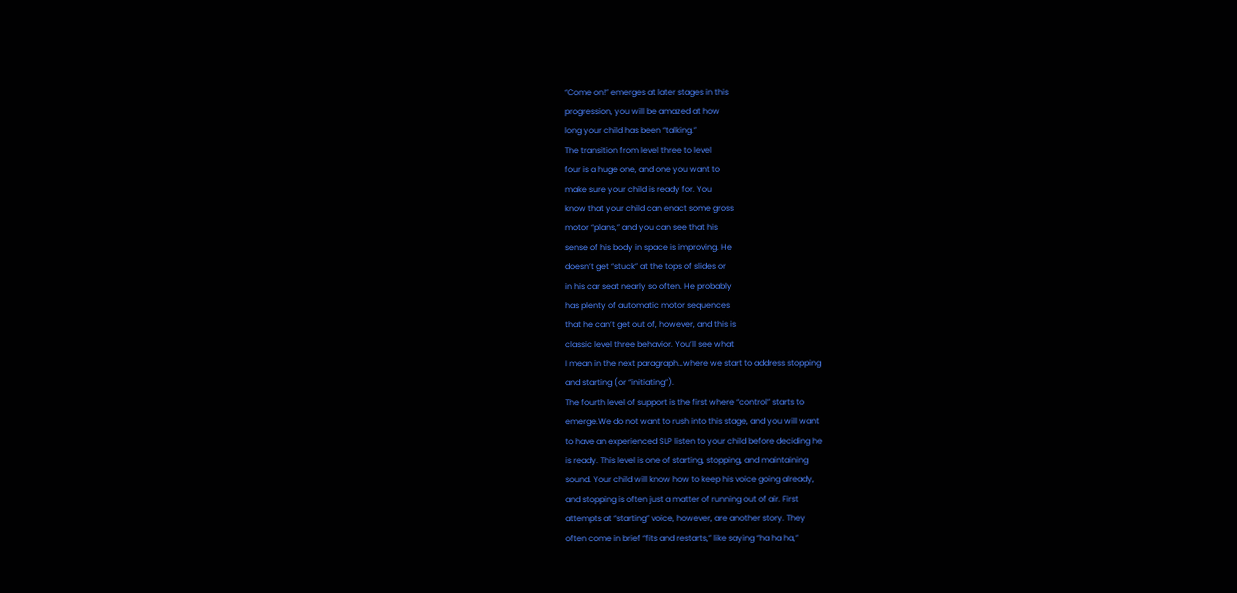“Come on!” emerges at later stages in this
progression, you will be amazed at how
long your child has been “talking.”
The transition from level three to level
four is a huge one, and one you want to
make sure your child is ready for. You
know that your child can enact some gross
motor “plans,” and you can see that his
sense of his body in space is improving. He
doesn’t get “stuck” at the tops of slides or
in his car seat nearly so often. He probably
has plenty of automatic motor sequences
that he can’t get out of, however, and this is
classic level three behavior. You’ll see what
I mean in the next paragraph…where we start to address stopping
and starting (or “initiating”).
The fourth level of support is the first where “control” starts to
emerge.We do not want to rush into this stage, and you will want
to have an experienced SLP listen to your child before deciding he
is ready. This level is one of starting, stopping, and maintaining
sound. Your child will know how to keep his voice going already,
and stopping is often just a matter of running out of air. First
attempts at “starting” voice, however, are another story. They
often come in brief “fits and restarts,” like saying “ha ha ha,”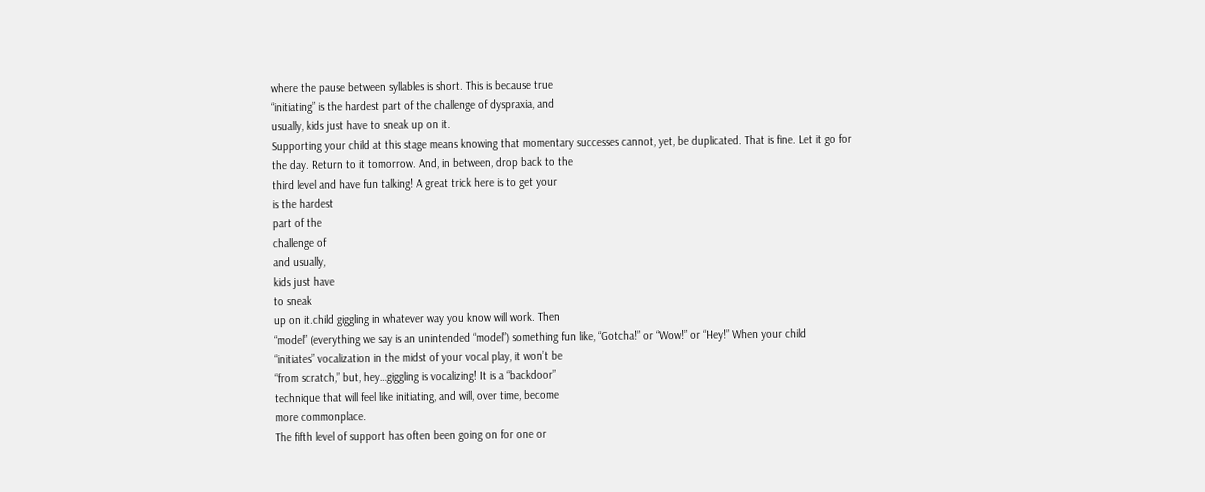where the pause between syllables is short. This is because true
“initiating” is the hardest part of the challenge of dyspraxia, and
usually, kids just have to sneak up on it.
Supporting your child at this stage means knowing that momentary successes cannot, yet, be duplicated. That is fine. Let it go for
the day. Return to it tomorrow. And, in between, drop back to the
third level and have fun talking! A great trick here is to get your
is the hardest
part of the
challenge of
and usually,
kids just have
to sneak
up on it.child giggling in whatever way you know will work. Then
“model” (everything we say is an unintended “model”) something fun like, “Gotcha!” or “Wow!” or “Hey!” When your child
“initiates” vocalization in the midst of your vocal play, it won’t be
“from scratch,” but, hey…giggling is vocalizing! It is a “backdoor”
technique that will feel like initiating, and will, over time, become
more commonplace.
The fifth level of support has often been going on for one or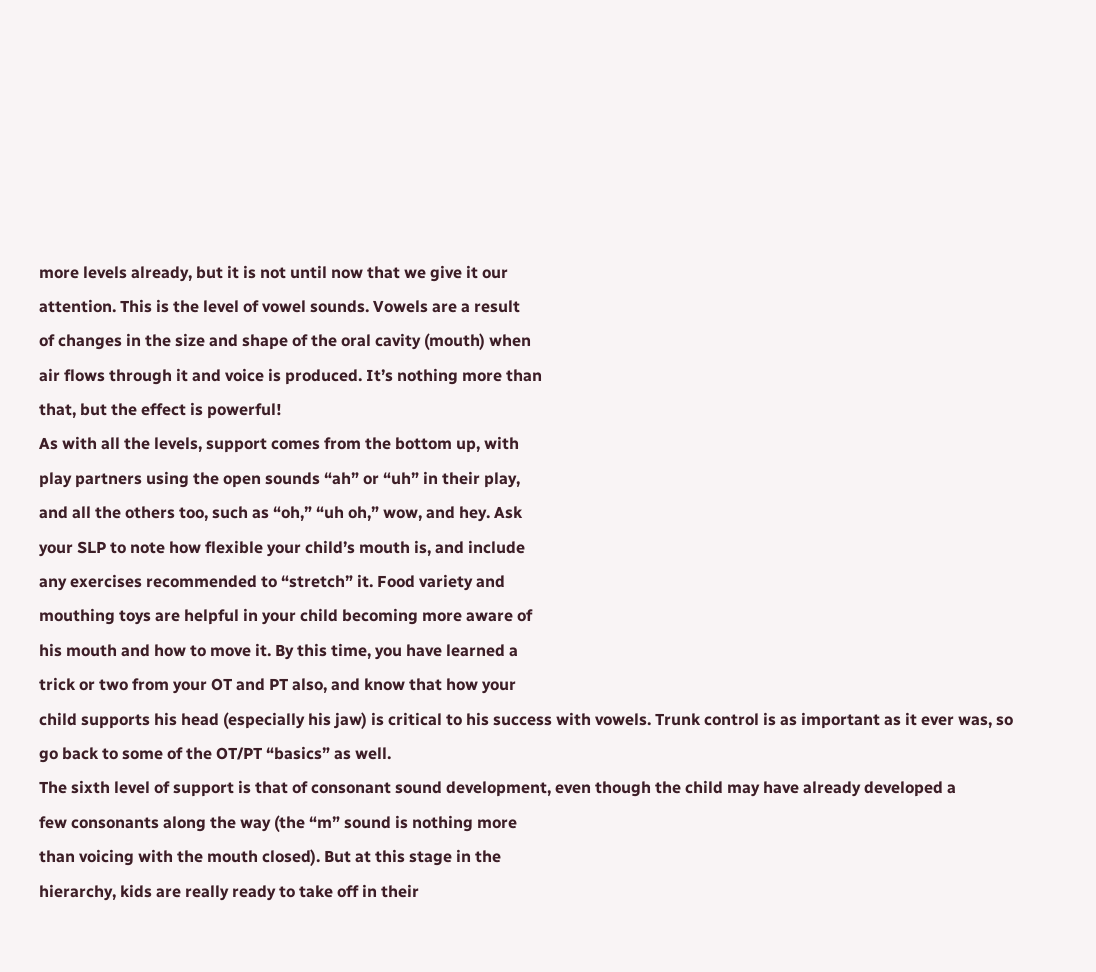more levels already, but it is not until now that we give it our
attention. This is the level of vowel sounds. Vowels are a result
of changes in the size and shape of the oral cavity (mouth) when
air flows through it and voice is produced. It’s nothing more than
that, but the effect is powerful!
As with all the levels, support comes from the bottom up, with
play partners using the open sounds “ah” or “uh” in their play,
and all the others too, such as “oh,” “uh oh,” wow, and hey. Ask
your SLP to note how flexible your child’s mouth is, and include
any exercises recommended to “stretch” it. Food variety and
mouthing toys are helpful in your child becoming more aware of
his mouth and how to move it. By this time, you have learned a
trick or two from your OT and PT also, and know that how your
child supports his head (especially his jaw) is critical to his success with vowels. Trunk control is as important as it ever was, so
go back to some of the OT/PT “basics” as well.
The sixth level of support is that of consonant sound development, even though the child may have already developed a
few consonants along the way (the “m” sound is nothing more
than voicing with the mouth closed). But at this stage in the
hierarchy, kids are really ready to take off in their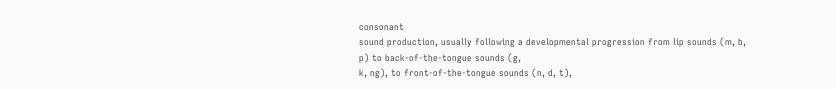consonant
sound production, usually following a developmental progression from lip sounds (m, b, p) to back-of-the-tongue sounds (g,
k, ng), to front-of-the-tongue sounds (n, d, t),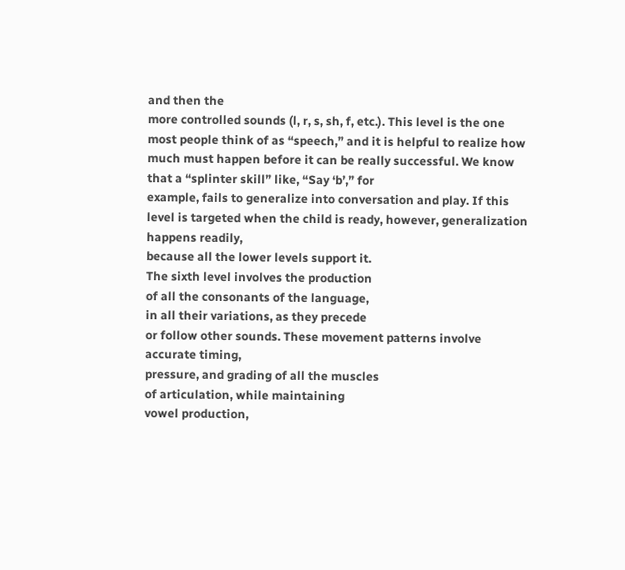and then the
more controlled sounds (l, r, s, sh, f, etc.). This level is the one
most people think of as “speech,” and it is helpful to realize how
much must happen before it can be really successful. We know
that a “splinter skill” like, “Say ‘b’,” for
example, fails to generalize into conversation and play. If this level is targeted when the child is ready, however, generalization happens readily,
because all the lower levels support it.
The sixth level involves the production
of all the consonants of the language,
in all their variations, as they precede
or follow other sounds. These movement patterns involve accurate timing,
pressure, and grading of all the muscles
of articulation, while maintaining
vowel production,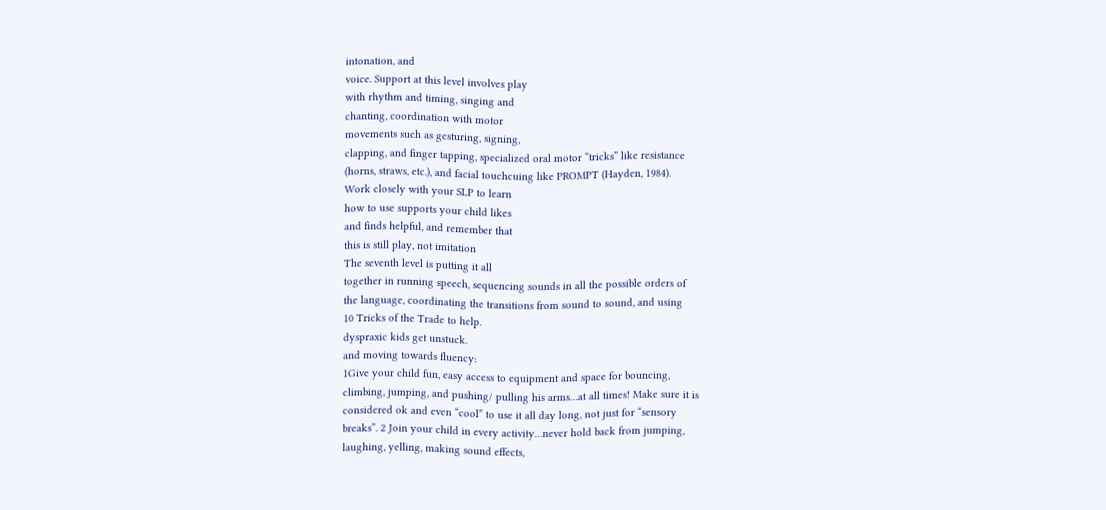intonation, and
voice. Support at this level involves play
with rhythm and timing, singing and
chanting, coordination with motor
movements such as gesturing, signing,
clapping, and finger tapping, specialized oral motor “tricks” like resistance
(horns, straws, etc.), and facial touchcuing like PROMPT (Hayden, 1984).
Work closely with your SLP to learn
how to use supports your child likes
and finds helpful, and remember that
this is still play, not imitation
The seventh level is putting it all
together in running speech, sequencing sounds in all the possible orders of
the language, coordinating the transitions from sound to sound, and using
10 Tricks of the Trade to help.
dyspraxic kids get unstuck.
and moving towards fluency:
1Give your child fun, easy access to equipment and space for bouncing,
climbing, jumping, and pushing/ pulling his arms…at all times! Make sure it is
considered ok and even “cool” to use it all day long, not just for “sensory
breaks”. 2 Join your child in every activity…never hold back from jumping,
laughing, yelling, making sound effects,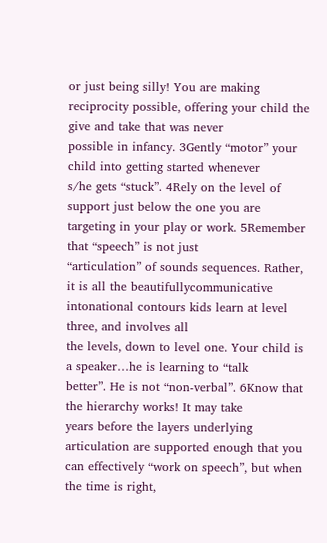or just being silly! You are making
reciprocity possible, offering your child the give and take that was never
possible in infancy. 3Gently “motor” your child into getting started whenever
s/he gets “stuck”. 4Rely on the level of support just below the one you are
targeting in your play or work. 5Remember that “speech” is not just
“articulation” of sounds sequences. Rather, it is all the beautifullycommunicative intonational contours kids learn at level three, and involves all
the levels, down to level one. Your child is a speaker…he is learning to “talk
better”. He is not “non-verbal”. 6Know that the hierarchy works! It may take
years before the layers underlying articulation are supported enough that you
can effectively “work on speech”, but when the time is right,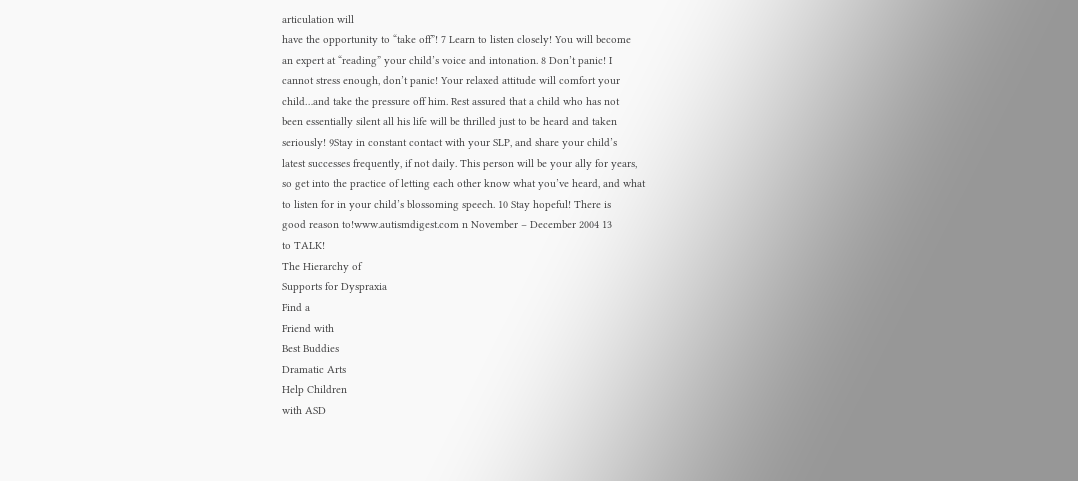articulation will
have the opportunity to “take off”! 7 Learn to listen closely! You will become
an expert at “reading” your child’s voice and intonation. 8 Don’t panic! I
cannot stress enough, don’t panic! Your relaxed attitude will comfort your
child…and take the pressure off him. Rest assured that a child who has not
been essentially silent all his life will be thrilled just to be heard and taken
seriously! 9Stay in constant contact with your SLP, and share your child’s
latest successes frequently, if not daily. This person will be your ally for years,
so get into the practice of letting each other know what you’ve heard, and what
to listen for in your child’s blossoming speech. 10 Stay hopeful! There is
good reason to!www.autismdigest.com n November – December 2004 13
to TALK!
The Hierarchy of
Supports for Dyspraxia
Find a
Friend with
Best Buddies
Dramatic Arts
Help Children
with ASD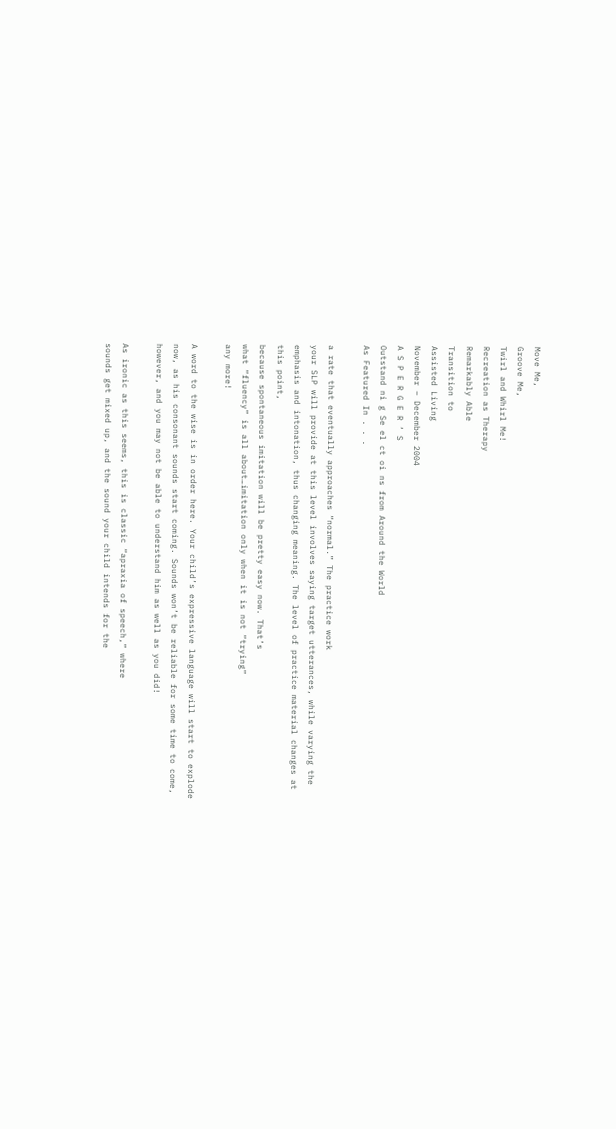Move Me,
Groove Me,
Twirl and Whirl Me!
Recreation as Therapy
Remarkably Able
Transition to
Assisted Living
November – December 2004
A S P E R G E R ‘ S
Outstand ni g Se el ct oi ns from Around the World
As Featured In . . .

a rate that eventually approaches “normal.” The practice work
your SLP will provide at this level involves saying target utterances, while varying the emphasis and intonation, thus changing meaning. The level of practice material changes at this point,
because spontaneous imitation will be pretty easy now. That’s
what “fluency” is all about…imitation only when it is not “trying”
any more!

A word to the wise is in order here. Your child’s expressive language will start to explode now, as his consonant sounds start coming. Sounds won’t be reliable for some time to come, however, and you may not be able to understand him as well as you did!

As ironic as this seems, this is classic “apraxia of speech,” where
sounds get mixed up, and the sound your child intends for the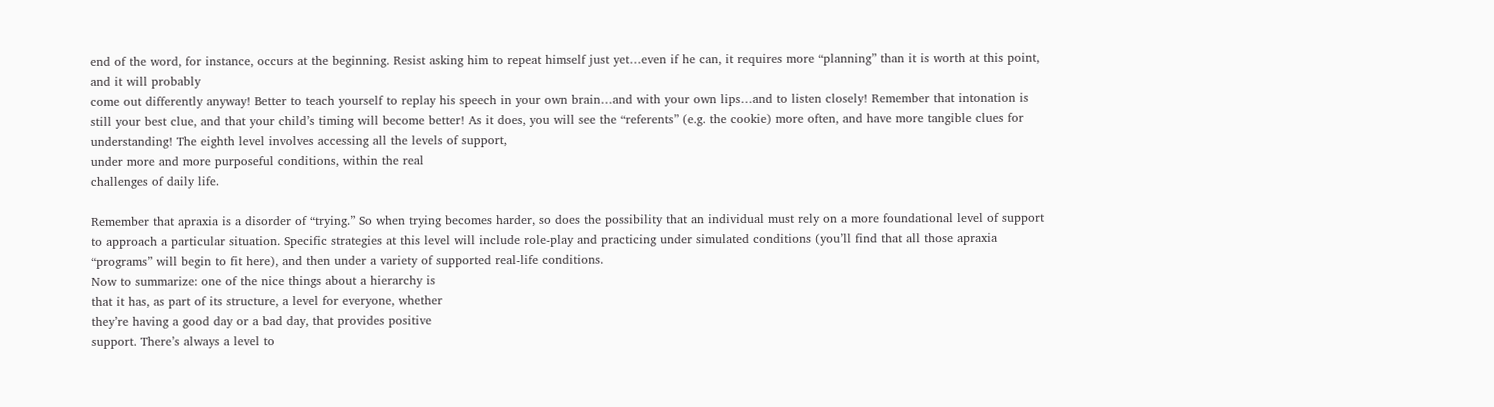end of the word, for instance, occurs at the beginning. Resist asking him to repeat himself just yet…even if he can, it requires more “planning” than it is worth at this point, and it will probably
come out differently anyway! Better to teach yourself to replay his speech in your own brain…and with your own lips…and to listen closely! Remember that intonation is still your best clue, and that your child’s timing will become better! As it does, you will see the “referents” (e.g. the cookie) more often, and have more tangible clues for understanding! The eighth level involves accessing all the levels of support,
under more and more purposeful conditions, within the real
challenges of daily life.

Remember that apraxia is a disorder of “trying.” So when trying becomes harder, so does the possibility that an individual must rely on a more foundational level of support to approach a particular situation. Specific strategies at this level will include role-play and practicing under simulated conditions (you’ll find that all those apraxia “programs” will begin to fit here), and then under a variety of supported real-life conditions.
Now to summarize: one of the nice things about a hierarchy is
that it has, as part of its structure, a level for everyone, whether
they’re having a good day or a bad day, that provides positive
support. There’s always a level to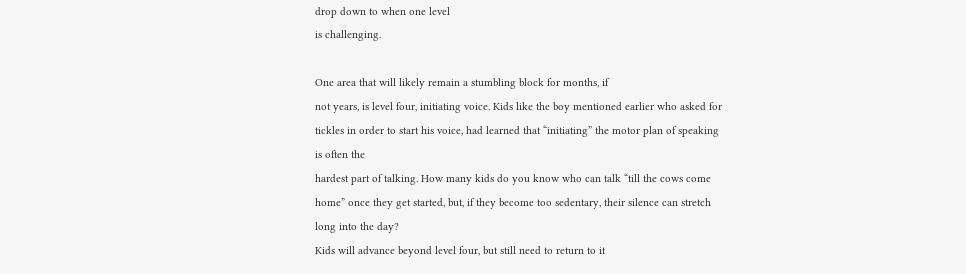drop down to when one level
is challenging.

One area that will likely remain a stumbling block for months, if
not years, is level four, initiating voice. Kids like the boy mentioned earlier who asked for tickles in order to start his voice, had learned that “initiating” the motor plan of speaking is often the
hardest part of talking. How many kids do you know who can talk “till the cows come home” once they get started, but, if they become too sedentary, their silence can stretch long into the day?
Kids will advance beyond level four, but still need to return to it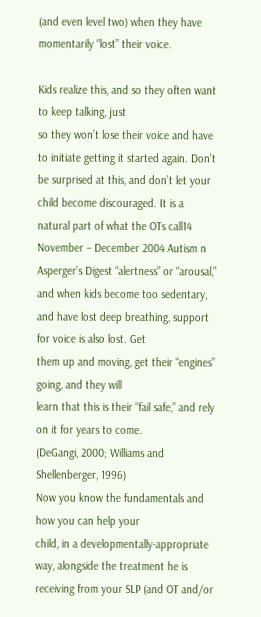(and even level two) when they have momentarily “lost” their voice.

Kids realize this, and so they often want to keep talking, just
so they won’t lose their voice and have to initiate getting it started again. Don’t be surprised at this, and don’t let your child become discouraged. It is a natural part of what the OTs call14 November – December 2004 Autism n Asperger’s Digest “alertness” or “arousal,” and when kids become too sedentary,
and have lost deep breathing, support for voice is also lost. Get
them up and moving, get their “engines” going, and they will
learn that this is their “fail safe,” and rely on it for years to come.
(DeGangi, 2000; Williams and Shellenberger, 1996)
Now you know the fundamentals and how you can help your
child, in a developmentally-appropriate way, alongside the treatment he is receiving from your SLP (and OT and/or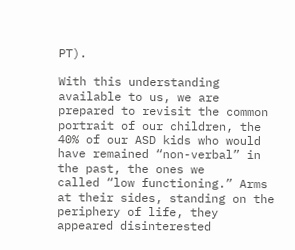PT).

With this understanding available to us, we are prepared to revisit the common portrait of our children, the 40% of our ASD kids who would have remained “non-verbal” in the past, the ones we
called “low functioning.” Arms at their sides, standing on the
periphery of life, they appeared disinterested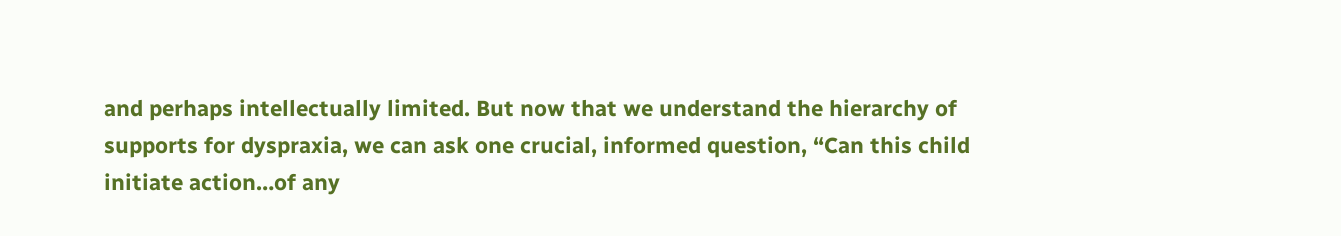and perhaps intellectually limited. But now that we understand the hierarchy of supports for dyspraxia, we can ask one crucial, informed question, “Can this child initiate action…of any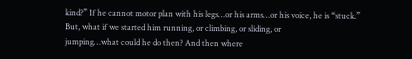kind?” If he cannot motor plan with his legs…or his arms…or his voice, he is “stuck.”
But, what if we started him running, or climbing, or sliding, or
jumping…what could he do then? And then where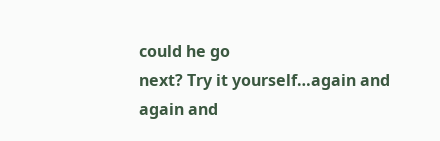could he go
next? Try it yourself…again and again and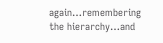again…remembering
the hierarchy…and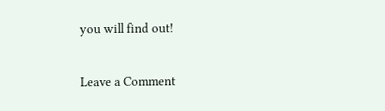you will find out!

Leave a Comment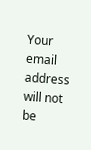Your email address will not be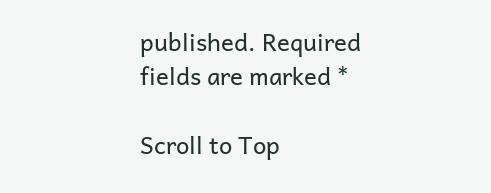published. Required fields are marked *

Scroll to Top